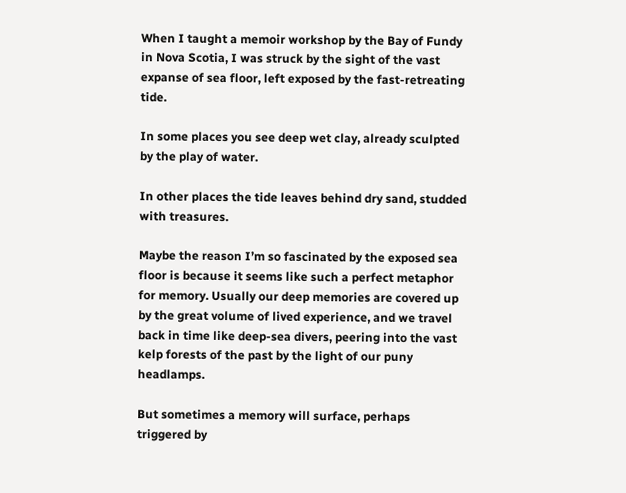When I taught a memoir workshop by the Bay of Fundy in Nova Scotia, I was struck by the sight of the vast expanse of sea floor, left exposed by the fast-retreating tide.

In some places you see deep wet clay, already sculpted by the play of water.

In other places the tide leaves behind dry sand, studded with treasures.

Maybe the reason I’m so fascinated by the exposed sea floor is because it seems like such a perfect metaphor for memory. Usually our deep memories are covered up by the great volume of lived experience, and we travel back in time like deep-sea divers, peering into the vast kelp forests of the past by the light of our puny headlamps.

But sometimes a memory will surface, perhaps triggered by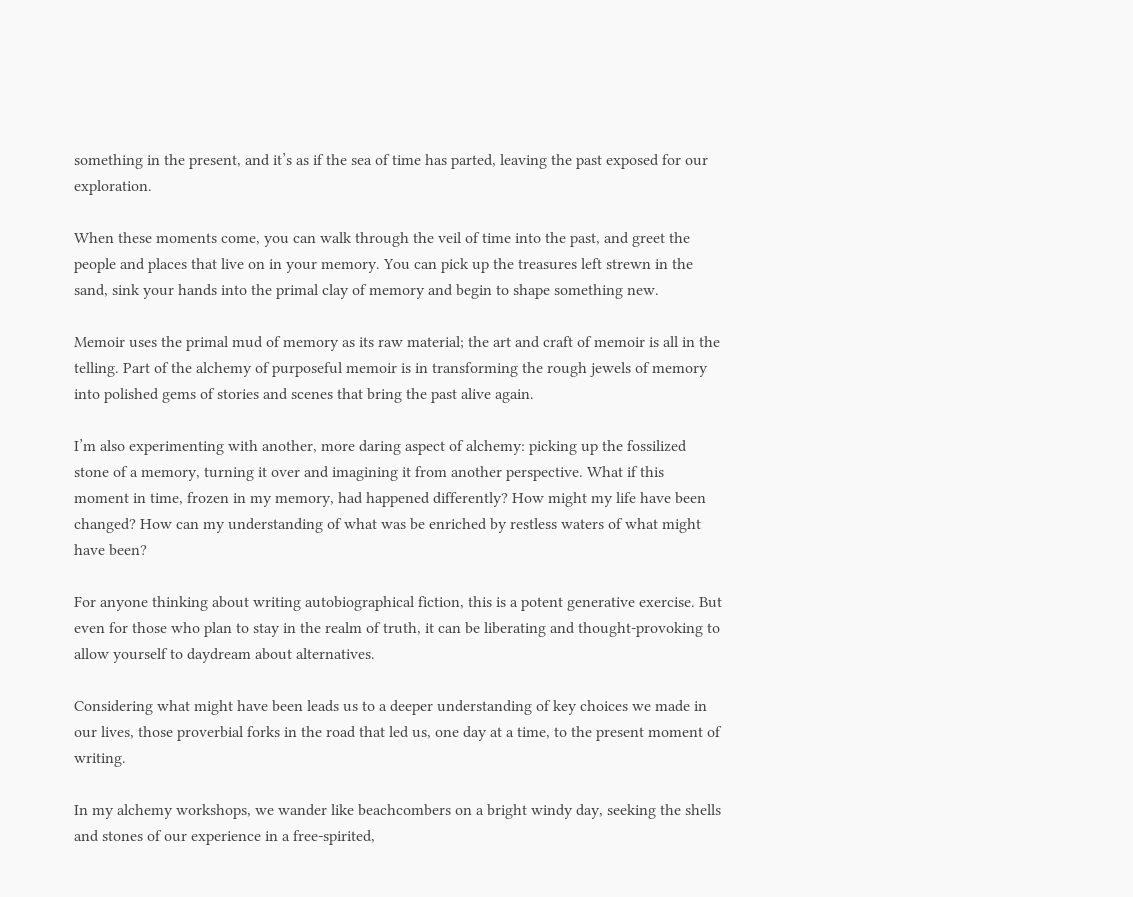something in the present, and it’s as if the sea of time has parted, leaving the past exposed for our exploration.

When these moments come, you can walk through the veil of time into the past, and greet the people and places that live on in your memory. You can pick up the treasures left strewn in the sand, sink your hands into the primal clay of memory and begin to shape something new.

Memoir uses the primal mud of memory as its raw material; the art and craft of memoir is all in the telling. Part of the alchemy of purposeful memoir is in transforming the rough jewels of memory into polished gems of stories and scenes that bring the past alive again.

I’m also experimenting with another, more daring aspect of alchemy: picking up the fossilized stone of a memory, turning it over and imagining it from another perspective. What if this moment in time, frozen in my memory, had happened differently? How might my life have been changed? How can my understanding of what was be enriched by restless waters of what might have been?

For anyone thinking about writing autobiographical fiction, this is a potent generative exercise. But even for those who plan to stay in the realm of truth, it can be liberating and thought-provoking to allow yourself to daydream about alternatives.

Considering what might have been leads us to a deeper understanding of key choices we made in our lives, those proverbial forks in the road that led us, one day at a time, to the present moment of writing.

In my alchemy workshops, we wander like beachcombers on a bright windy day, seeking the shells and stones of our experience in a free-spirited,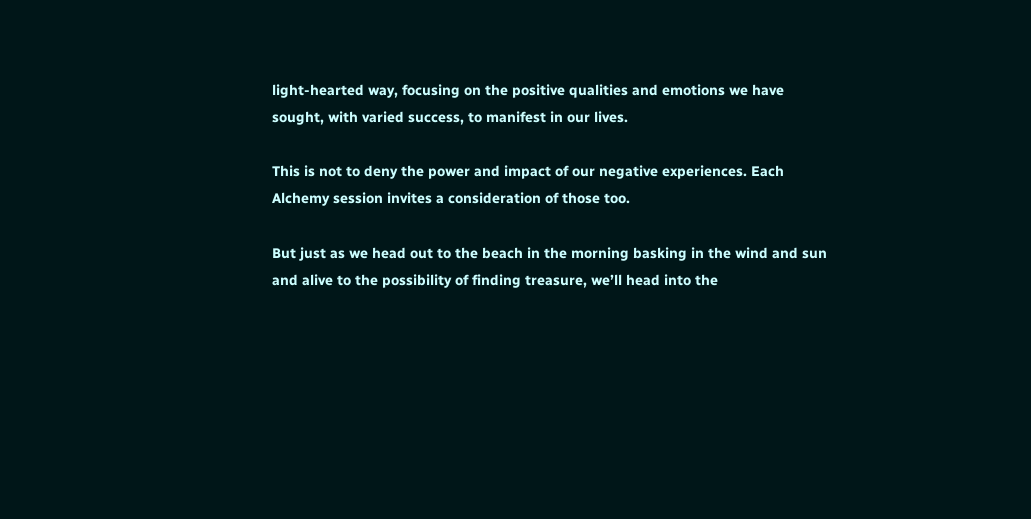light-hearted way, focusing on the positive qualities and emotions we have sought, with varied success, to manifest in our lives.

This is not to deny the power and impact of our negative experiences. Each Alchemy session invites a consideration of those too.

But just as we head out to the beach in the morning basking in the wind and sun and alive to the possibility of finding treasure, we’ll head into the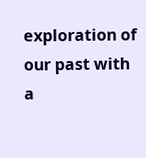exploration of our past with a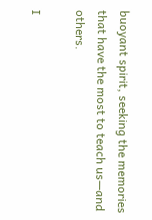buoyant spirit, seeking the memories that have the most to teach us—and others.

I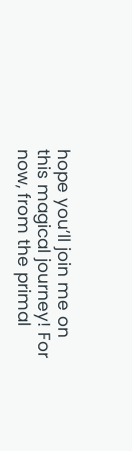hope you’ll join me on this magical journey! For now, from the primal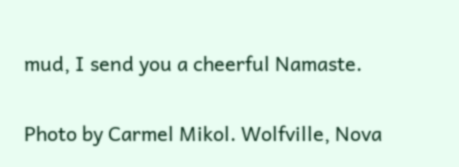mud, I send you a cheerful Namaste.

Photo by Carmel Mikol. Wolfville, Nova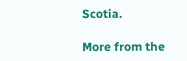Scotia.

More from the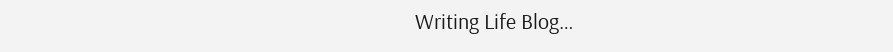Writing Life Blog…